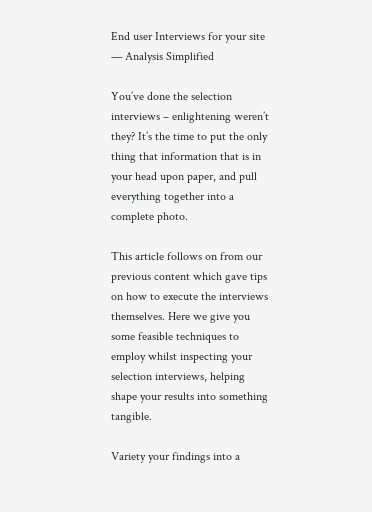End user Interviews for your site — Analysis Simplified

You’ve done the selection interviews – enlightening weren’t they? It’s the time to put the only thing that information that is in your head upon paper, and pull everything together into a complete photo.

This article follows on from our previous content which gave tips on how to execute the interviews themselves. Here we give you some feasible techniques to employ whilst inspecting your selection interviews, helping shape your results into something tangible.

Variety your findings into a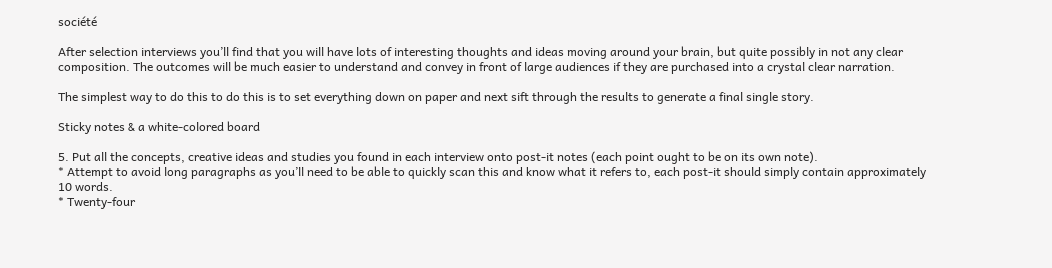société

After selection interviews you’ll find that you will have lots of interesting thoughts and ideas moving around your brain, but quite possibly in not any clear composition. The outcomes will be much easier to understand and convey in front of large audiences if they are purchased into a crystal clear narration.

The simplest way to do this to do this is to set everything down on paper and next sift through the results to generate a final single story.

Sticky notes & a white-colored board

5. Put all the concepts, creative ideas and studies you found in each interview onto post-it notes (each point ought to be on its own note).
* Attempt to avoid long paragraphs as you’ll need to be able to quickly scan this and know what it refers to, each post-it should simply contain approximately 10 words.
* Twenty-four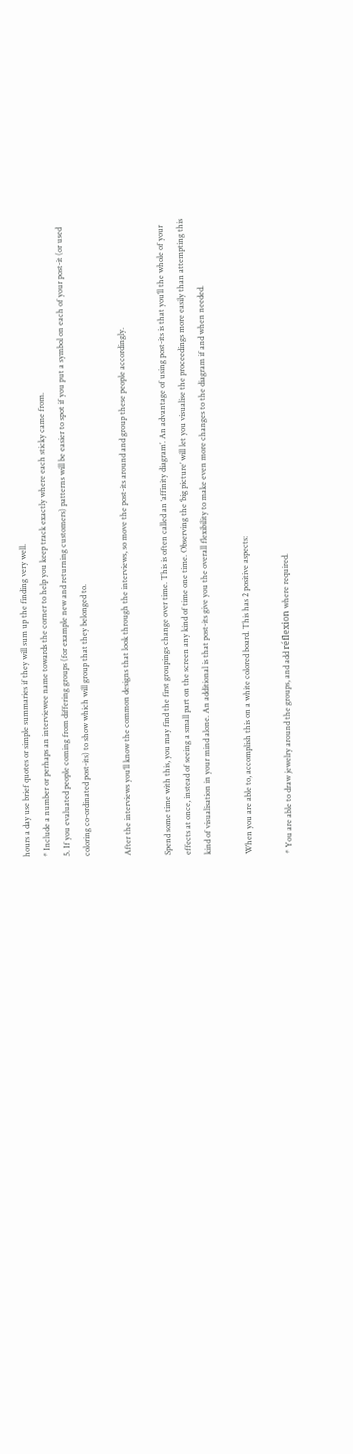hours a day use brief quotes or simple summaries if they will sum up the finding very well.
* Include a number or perhaps an interviewee name towards the corner to help you keep track exactly where each sticky came from.
5. If you evaluated people coming from differing groups (for example new and returning customers) patterns will be easier to spot if you put a symbol on each of your post-it (or used coloring co-ordinated post-its) to show which will group that they belonged to.

After the interviews you’ll know the common designs that look through the interviews, so move the post-its around and group these people accordingly.

Spend some time with this, you may find the first groupings change over time. This is often called an ‘affinity diagram’. An advantage of using post-its is that you’ll the whole of your effects at once, instead of seeing a small part on the screen any kind of time one time. Observing the ‘big picture’ will let you visualise the proceedings more easily than attempting this kind of visualisation in your mind alone. An additional is that post-its give you the overall flexibility to make even more changes to the diagram if and when needed.

When you are able to, accomplish this on a white colored board. This has 2 positive aspects:

* You are able to draw jewelry around the groups, and add réflexion where required.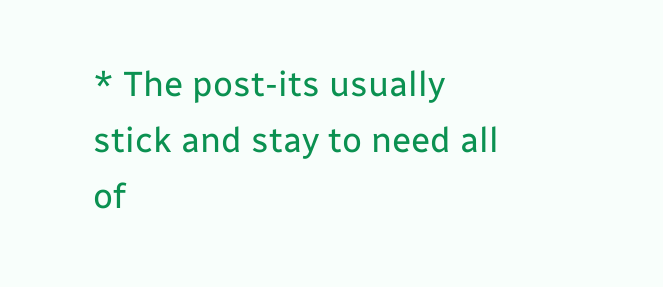* The post-its usually stick and stay to need all of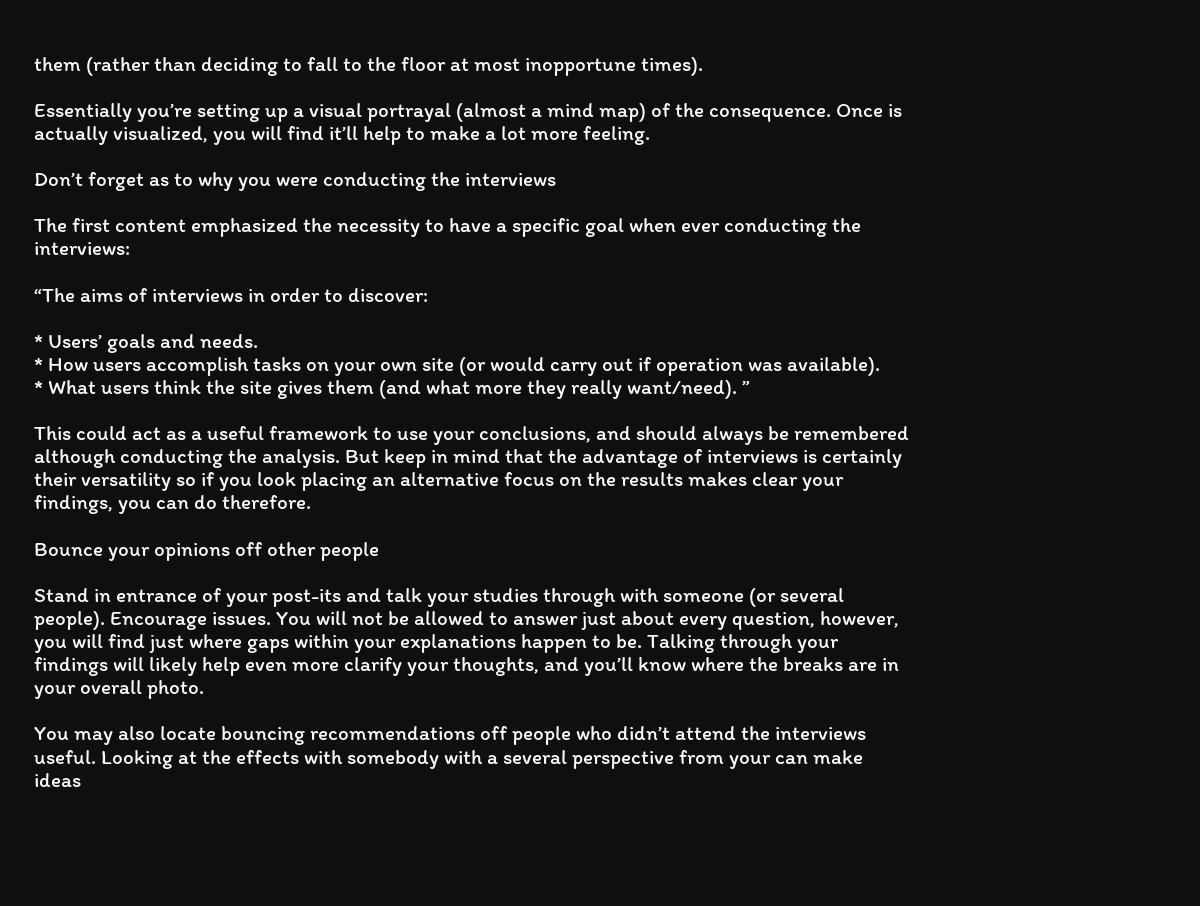them (rather than deciding to fall to the floor at most inopportune times).

Essentially you’re setting up a visual portrayal (almost a mind map) of the consequence. Once is actually visualized, you will find it’ll help to make a lot more feeling.

Don’t forget as to why you were conducting the interviews

The first content emphasized the necessity to have a specific goal when ever conducting the interviews:

“The aims of interviews in order to discover:

* Users’ goals and needs.
* How users accomplish tasks on your own site (or would carry out if operation was available).
* What users think the site gives them (and what more they really want/need). ”

This could act as a useful framework to use your conclusions, and should always be remembered although conducting the analysis. But keep in mind that the advantage of interviews is certainly their versatility so if you look placing an alternative focus on the results makes clear your findings, you can do therefore.

Bounce your opinions off other people

Stand in entrance of your post-its and talk your studies through with someone (or several people). Encourage issues. You will not be allowed to answer just about every question, however, you will find just where gaps within your explanations happen to be. Talking through your findings will likely help even more clarify your thoughts, and you’ll know where the breaks are in your overall photo.

You may also locate bouncing recommendations off people who didn’t attend the interviews useful. Looking at the effects with somebody with a several perspective from your can make ideas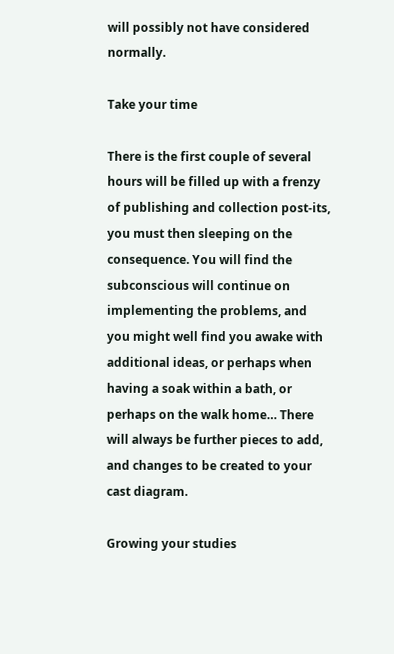will possibly not have considered normally.

Take your time

There is the first couple of several hours will be filled up with a frenzy of publishing and collection post-its, you must then sleeping on the consequence. You will find the subconscious will continue on implementing the problems, and you might well find you awake with additional ideas, or perhaps when having a soak within a bath, or perhaps on the walk home… There will always be further pieces to add, and changes to be created to your cast diagram.

Growing your studies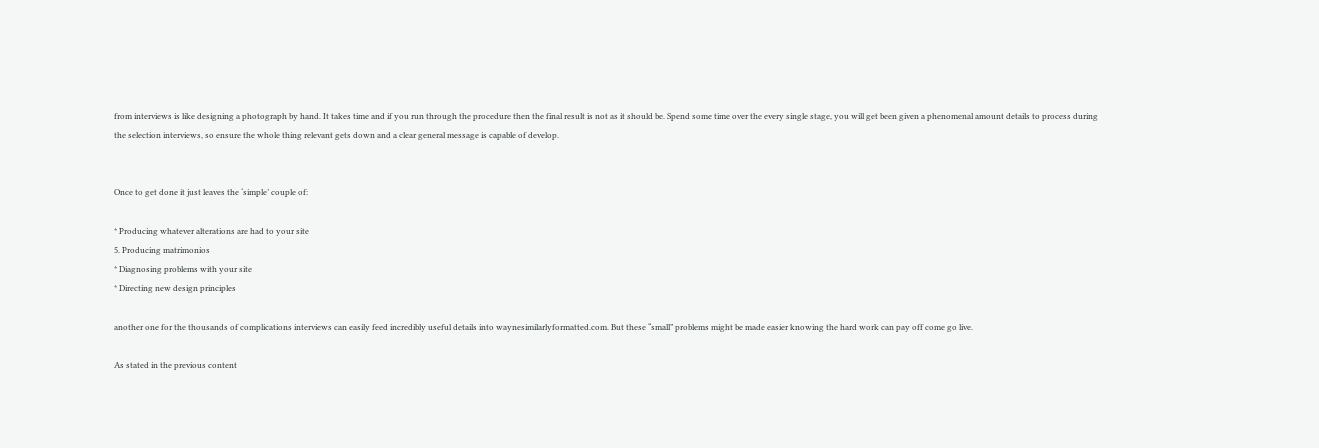from interviews is like designing a photograph by hand. It takes time and if you run through the procedure then the final result is not as it should be. Spend some time over the every single stage, you will get been given a phenomenal amount details to process during the selection interviews, so ensure the whole thing relevant gets down and a clear general message is capable of develop.


Once to get done it just leaves the ‘simple’ couple of:

* Producing whatever alterations are had to your site
5. Producing matrimonios
* Diagnosing problems with your site
* Directing new design principles

another one for the thousands of complications interviews can easily feed incredibly useful details into waynesimilarlyformatted.com. But these “small” problems might be made easier knowing the hard work can pay off come go live.

As stated in the previous content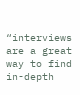“interviews are a great way to find in-depth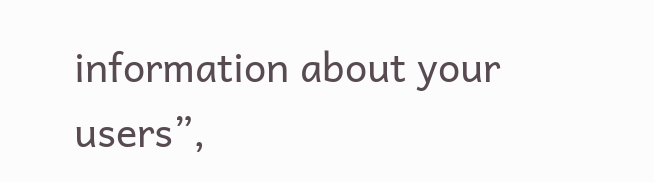information about your users”,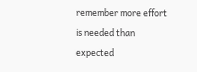remember more effort is needed than expected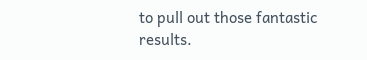to pull out those fantastic results.